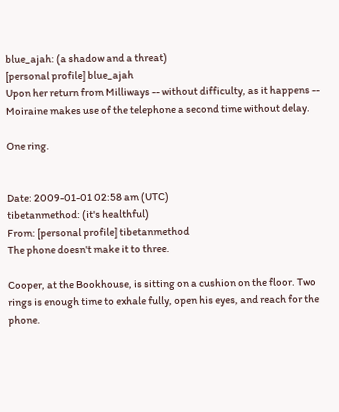blue_ajah: (a shadow and a threat)
[personal profile] blue_ajah
Upon her return from Milliways -- without difficulty, as it happens -- Moiraine makes use of the telephone a second time without delay.

One ring.


Date: 2009-01-01 02:58 am (UTC)
tibetanmethod: (it's healthful)
From: [personal profile] tibetanmethod
The phone doesn't make it to three.

Cooper, at the Bookhouse, is sitting on a cushion on the floor. Two rings is enough time to exhale fully, open his eyes, and reach for the phone.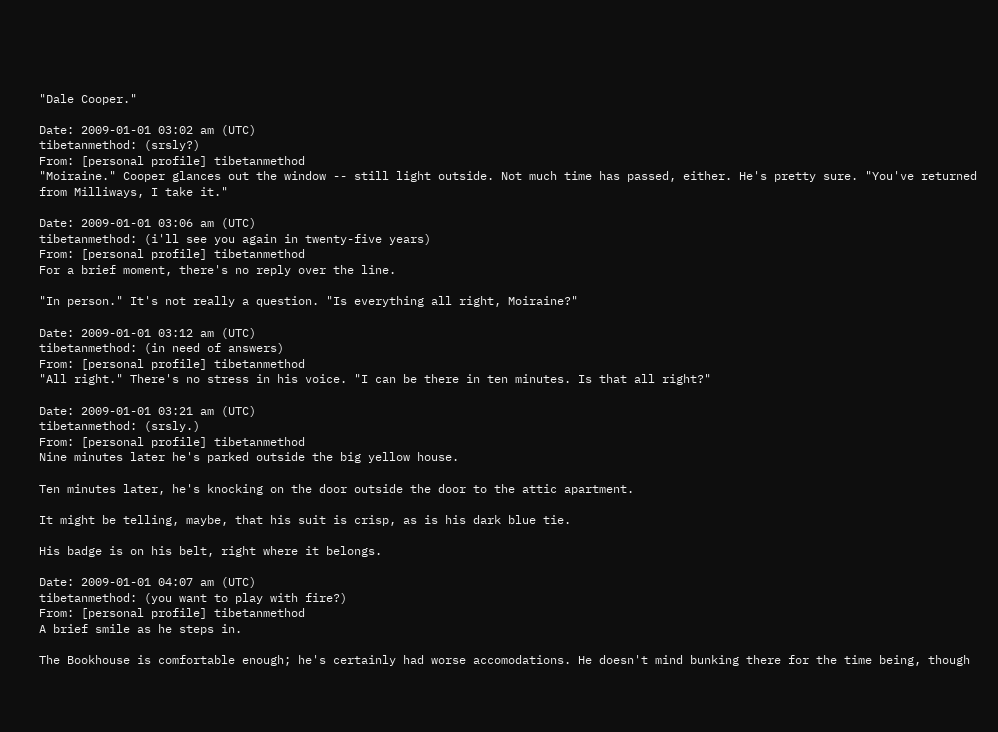"Dale Cooper."

Date: 2009-01-01 03:02 am (UTC)
tibetanmethod: (srsly?)
From: [personal profile] tibetanmethod
"Moiraine." Cooper glances out the window -- still light outside. Not much time has passed, either. He's pretty sure. "You've returned from Milliways, I take it."

Date: 2009-01-01 03:06 am (UTC)
tibetanmethod: (i'll see you again in twenty-five years)
From: [personal profile] tibetanmethod
For a brief moment, there's no reply over the line.

"In person." It's not really a question. "Is everything all right, Moiraine?"

Date: 2009-01-01 03:12 am (UTC)
tibetanmethod: (in need of answers)
From: [personal profile] tibetanmethod
"All right." There's no stress in his voice. "I can be there in ten minutes. Is that all right?"

Date: 2009-01-01 03:21 am (UTC)
tibetanmethod: (srsly.)
From: [personal profile] tibetanmethod
Nine minutes later he's parked outside the big yellow house.

Ten minutes later, he's knocking on the door outside the door to the attic apartment.

It might be telling, maybe, that his suit is crisp, as is his dark blue tie.

His badge is on his belt, right where it belongs.

Date: 2009-01-01 04:07 am (UTC)
tibetanmethod: (you want to play with fire?)
From: [personal profile] tibetanmethod
A brief smile as he steps in.

The Bookhouse is comfortable enough; he's certainly had worse accomodations. He doesn't mind bunking there for the time being, though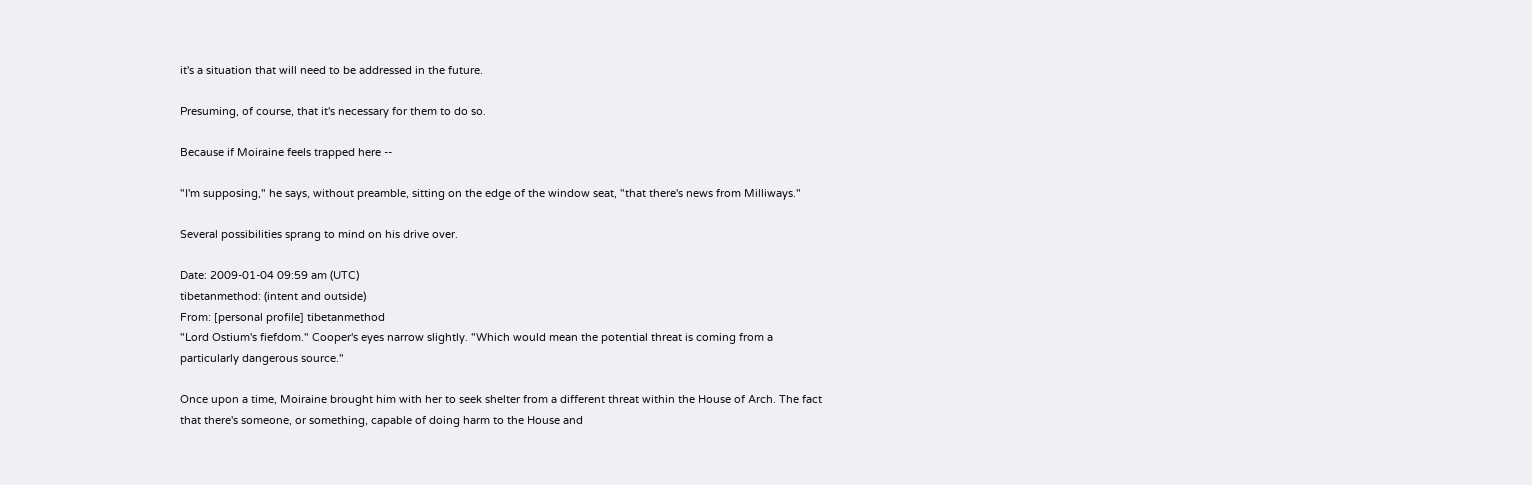it's a situation that will need to be addressed in the future.

Presuming, of course, that it's necessary for them to do so.

Because if Moiraine feels trapped here --

"I'm supposing," he says, without preamble, sitting on the edge of the window seat, "that there's news from Milliways."

Several possibilities sprang to mind on his drive over.

Date: 2009-01-04 09:59 am (UTC)
tibetanmethod: (intent and outside)
From: [personal profile] tibetanmethod
"Lord Ostium's fiefdom." Cooper's eyes narrow slightly. "Which would mean the potential threat is coming from a particularly dangerous source."

Once upon a time, Moiraine brought him with her to seek shelter from a different threat within the House of Arch. The fact that there's someone, or something, capable of doing harm to the House and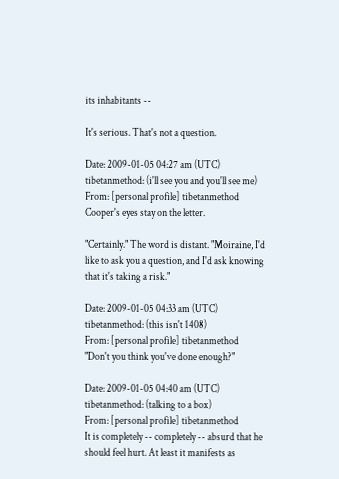its inhabitants --

It's serious. That's not a question.

Date: 2009-01-05 04:27 am (UTC)
tibetanmethod: (i'll see you and you'll see me)
From: [personal profile] tibetanmethod
Cooper's eyes stay on the letter.

"Certainly." The word is distant. "Moiraine, I'd like to ask you a question, and I'd ask knowing that it's taking a risk."

Date: 2009-01-05 04:33 am (UTC)
tibetanmethod: (this isn't 1408)
From: [personal profile] tibetanmethod
"Don't you think you've done enough?"

Date: 2009-01-05 04:40 am (UTC)
tibetanmethod: (talking to a box)
From: [personal profile] tibetanmethod
It is completely -- completely -- absurd that he should feel hurt. At least it manifests as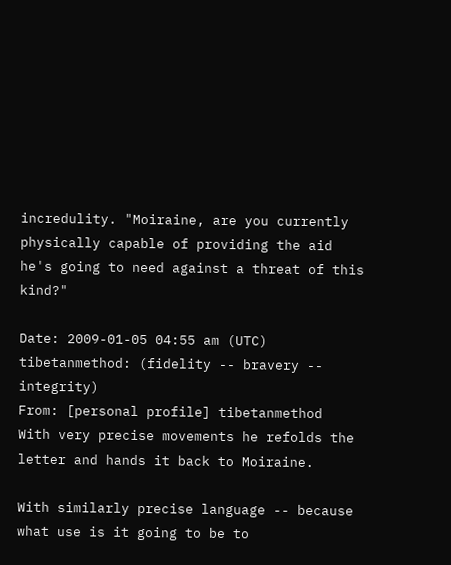incredulity. "Moiraine, are you currently physically capable of providing the aid he's going to need against a threat of this kind?"

Date: 2009-01-05 04:55 am (UTC)
tibetanmethod: (fidelity -- bravery -- integrity)
From: [personal profile] tibetanmethod
With very precise movements he refolds the letter and hands it back to Moiraine.

With similarly precise language -- because what use is it going to be to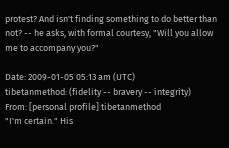protest? And isn't finding something to do better than not? -- he asks, with formal courtesy, "Will you allow me to accompany you?"

Date: 2009-01-05 05:13 am (UTC)
tibetanmethod: (fidelity -- bravery -- integrity)
From: [personal profile] tibetanmethod
"I'm certain." His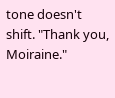tone doesn't shift. "Thank you, Moiraine."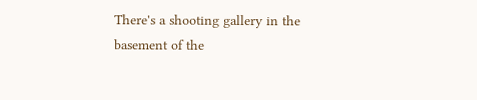There's a shooting gallery in the basement of the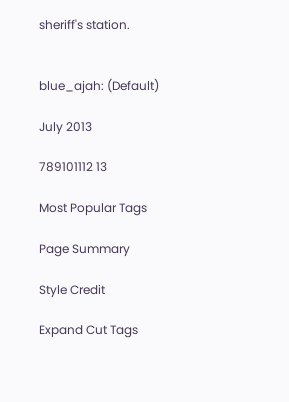sheriff's station.


blue_ajah: (Default)

July 2013

789101112 13

Most Popular Tags

Page Summary

Style Credit

Expand Cut Tags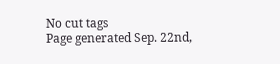No cut tags
Page generated Sep. 22nd,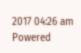2017 04:26 am
Powered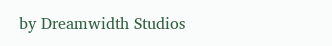by Dreamwidth Studios